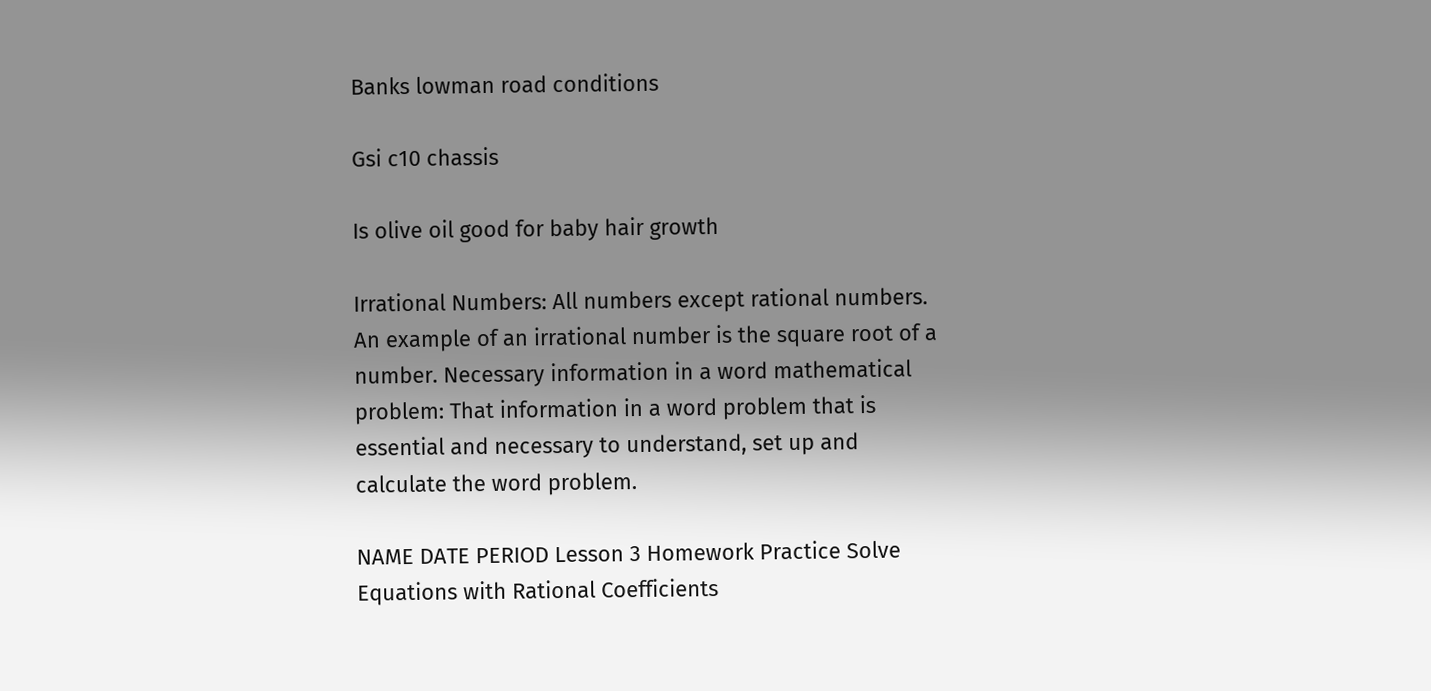Banks lowman road conditions

Gsi c10 chassis

Is olive oil good for baby hair growth

Irrational Numbers: All numbers except rational numbers. An example of an irrational number is the square root of a number. Necessary information in a word mathematical problem: That information in a word problem that is essential and necessary to understand, set up and calculate the word problem.

NAME DATE PERIOD Lesson 3 Homework Practice Solve Equations with Rational Coefficients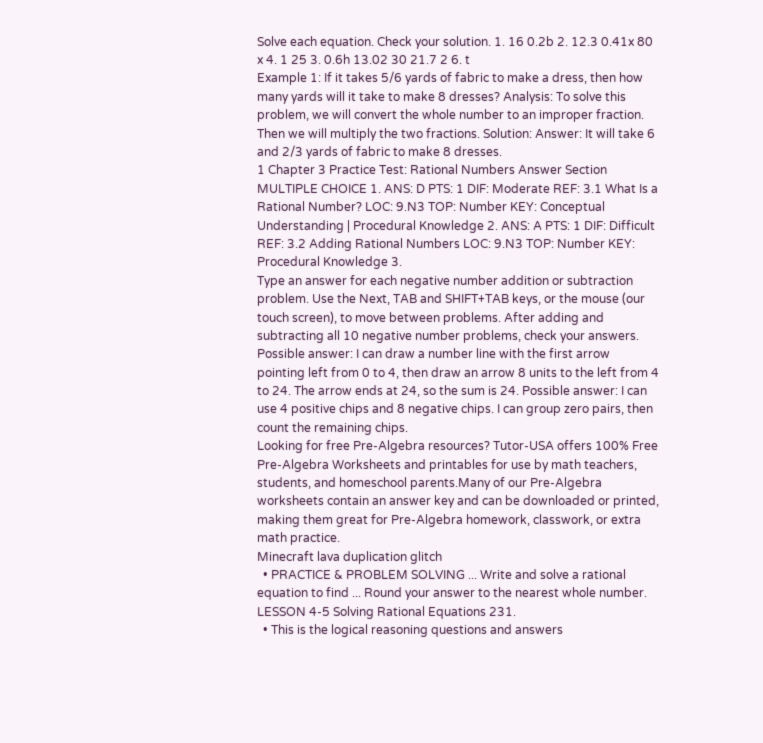Solve each equation. Check your solution. 1. 16 0.2b 2. 12.3 0.41x 80 x 4. 1 25 3. 0.6h 13.02 30 21.7 2 6. t
Example 1: If it takes 5/6 yards of fabric to make a dress, then how many yards will it take to make 8 dresses? Analysis: To solve this problem, we will convert the whole number to an improper fraction. Then we will multiply the two fractions. Solution: Answer: It will take 6 and 2/3 yards of fabric to make 8 dresses.
1 Chapter 3 Practice Test: Rational Numbers Answer Section MULTIPLE CHOICE 1. ANS: D PTS: 1 DIF: Moderate REF: 3.1 What Is a Rational Number? LOC: 9.N3 TOP: Number KEY: Conceptual Understanding | Procedural Knowledge 2. ANS: A PTS: 1 DIF: Difficult REF: 3.2 Adding Rational Numbers LOC: 9.N3 TOP: Number KEY: Procedural Knowledge 3.
Type an answer for each negative number addition or subtraction problem. Use the Next, TAB and SHIFT+TAB keys, or the mouse (our touch screen), to move between problems. After adding and subtracting all 10 negative number problems, check your answers.
Possible answer: I can draw a number line with the first arrow pointing left from 0 to 4, then draw an arrow 8 units to the left from 4 to 24. The arrow ends at 24, so the sum is 24. Possible answer: I can use 4 positive chips and 8 negative chips. I can group zero pairs, then count the remaining chips.
Looking for free Pre-Algebra resources? Tutor-USA offers 100% Free Pre-Algebra Worksheets and printables for use by math teachers, students, and homeschool parents.Many of our Pre-Algebra worksheets contain an answer key and can be downloaded or printed, making them great for Pre-Algebra homework, classwork, or extra math practice.
Minecraft lava duplication glitch
  • PRACTICE & PROBLEM SOLVING ... Write and solve a rational equation to find ... Round your answer to the nearest whole number. LESSON 4-5 Solving Rational Equations 231.
  • This is the logical reasoning questions and answers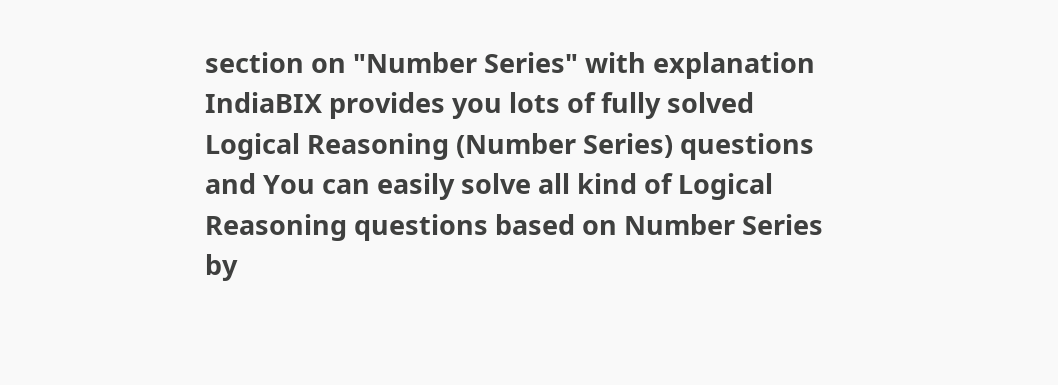section on "Number Series" with explanation IndiaBIX provides you lots of fully solved Logical Reasoning (Number Series) questions and You can easily solve all kind of Logical Reasoning questions based on Number Series by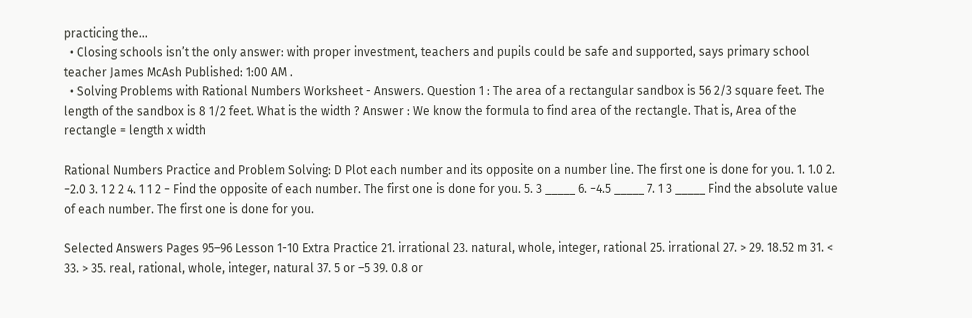practicing the...
  • Closing schools isn’t the only answer: with proper investment, teachers and pupils could be safe and supported, says primary school teacher James McAsh Published: 1:00 AM .
  • Solving Problems with Rational Numbers Worksheet - Answers. Question 1 : The area of a rectangular sandbox is 56 2/3 square feet. The length of the sandbox is 8 1/2 feet. What is the width ? Answer : We know the formula to find area of the rectangle. That is, Area of the rectangle = length x width

Rational Numbers Practice and Problem Solving: D Plot each number and its opposite on a number line. The first one is done for you. 1. 1.0 2. −2.0 3. 1 2 2 4. 1 1 2 − Find the opposite of each number. The first one is done for you. 5. 3 _____ 6. −4.5 _____ 7. 1 3 _____ Find the absolute value of each number. The first one is done for you.

Selected Answers Pages 95–96 Lesson 1-10 Extra Practice 21. irrational 23. natural, whole, integer, rational 25. irrational 27. > 29. 18.52 m 31. < 33. > 35. real, rational, whole, integer, natural 37. 5 or –5 39. 0.8 or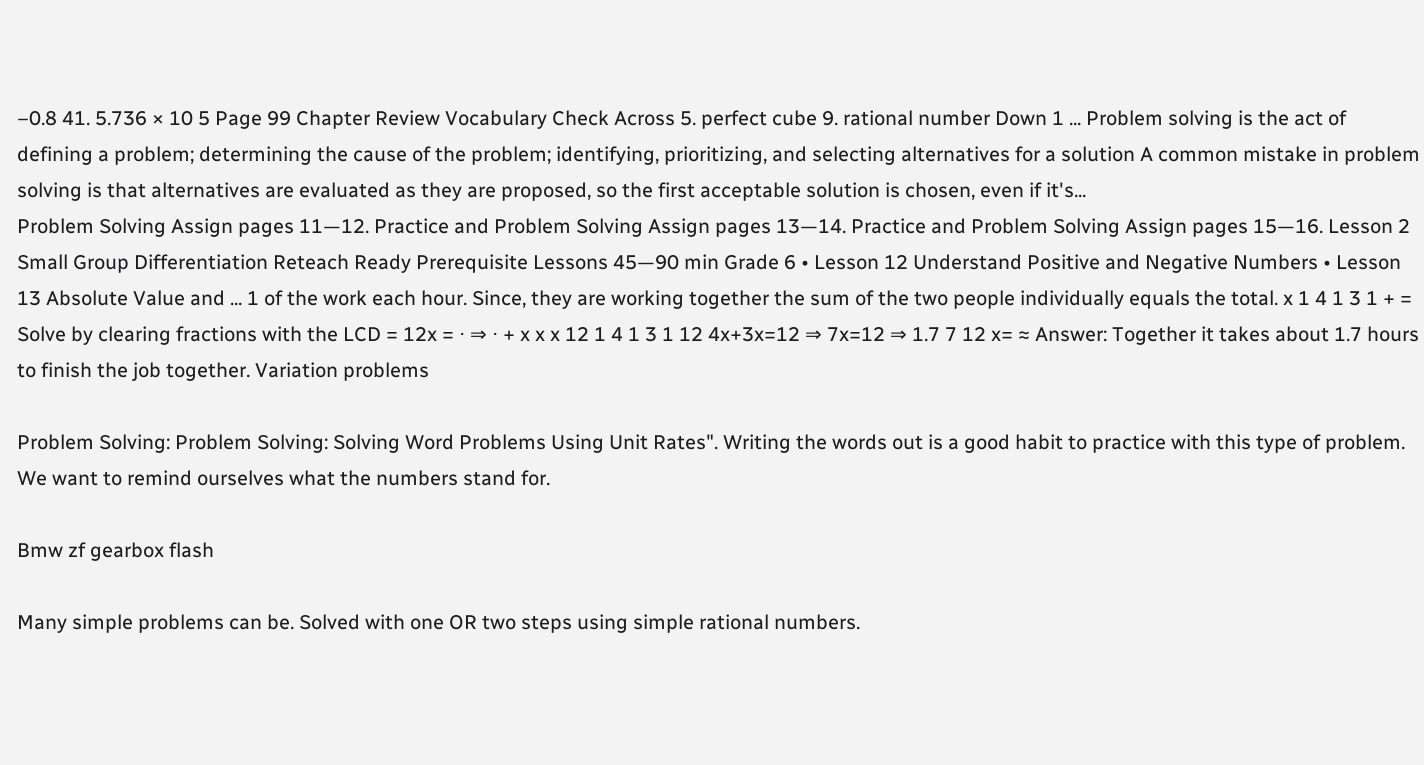–0.8 41. 5.736 × 10 5 Page 99 Chapter Review Vocabulary Check Across 5. perfect cube 9. rational number Down 1 ... Problem solving is the act of defining a problem; determining the cause of the problem; identifying, prioritizing, and selecting alternatives for a solution A common mistake in problem solving is that alternatives are evaluated as they are proposed, so the first acceptable solution is chosen, even if it's...
Problem Solving Assign pages 11—12. Practice and Problem Solving Assign pages 13—14. Practice and Problem Solving Assign pages 15—16. Lesson 2 Small Group Differentiation Reteach Ready Prerequisite Lessons 45—90 min Grade 6 • Lesson 12 Understand Positive and Negative Numbers • Lesson 13 Absolute Value and ... 1 of the work each hour. Since, they are working together the sum of the two people individually equals the total. x 1 4 1 3 1 + = Solve by clearing fractions with the LCD = 12x = ⋅ ⇒ ⋅ + x x x 12 1 4 1 3 1 12 4x+3x=12 ⇒ 7x=12 ⇒ 1.7 7 12 x= ≈ Answer: Together it takes about 1.7 hours to finish the job together. Variation problems

Problem Solving: Problem Solving: Solving Word Problems Using Unit Rates". Writing the words out is a good habit to practice with this type of problem. We want to remind ourselves what the numbers stand for.

Bmw zf gearbox flash

Many simple problems can be. Solved with one OR two steps using simple rational numbers.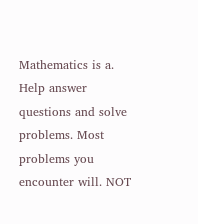Mathematics is a. Help answer questions and solve problems. Most problems you encounter will. NOT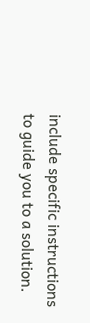include specific instructions to guide you to a solution.